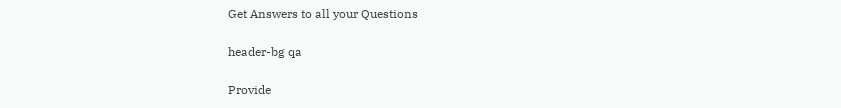Get Answers to all your Questions

header-bg qa

Provide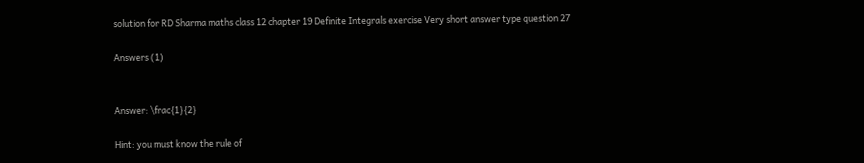solution for RD Sharma maths class 12 chapter 19 Definite Integrals exercise Very short answer type question 27

Answers (1)


Answer: \frac{1}{2}

Hint: you must know the rule of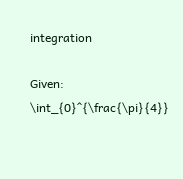integration

Given: \int_{0}^{\frac{\pi}{4}}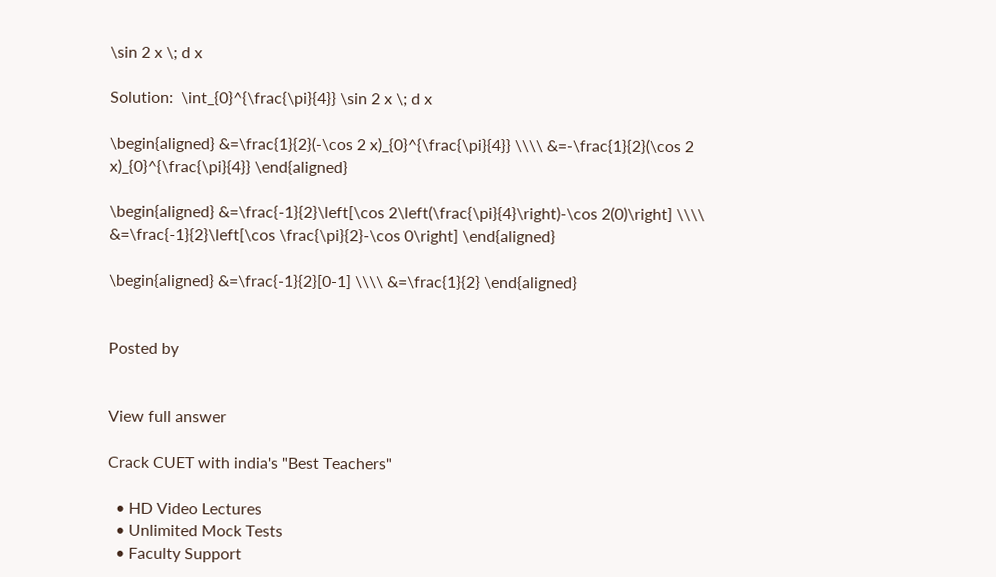\sin 2 x \; d x

Solution:  \int_{0}^{\frac{\pi}{4}} \sin 2 x \; d x

\begin{aligned} &=\frac{1}{2}(-\cos 2 x)_{0}^{\frac{\pi}{4}} \\\\ &=-\frac{1}{2}(\cos 2 x)_{0}^{\frac{\pi}{4}} \end{aligned}

\begin{aligned} &=\frac{-1}{2}\left[\cos 2\left(\frac{\pi}{4}\right)-\cos 2(0)\right] \\\\ &=\frac{-1}{2}\left[\cos \frac{\pi}{2}-\cos 0\right] \end{aligned}

\begin{aligned} &=\frac{-1}{2}[0-1] \\\\ &=\frac{1}{2} \end{aligned}


Posted by


View full answer

Crack CUET with india's "Best Teachers"

  • HD Video Lectures
  • Unlimited Mock Tests
  • Faculty Support